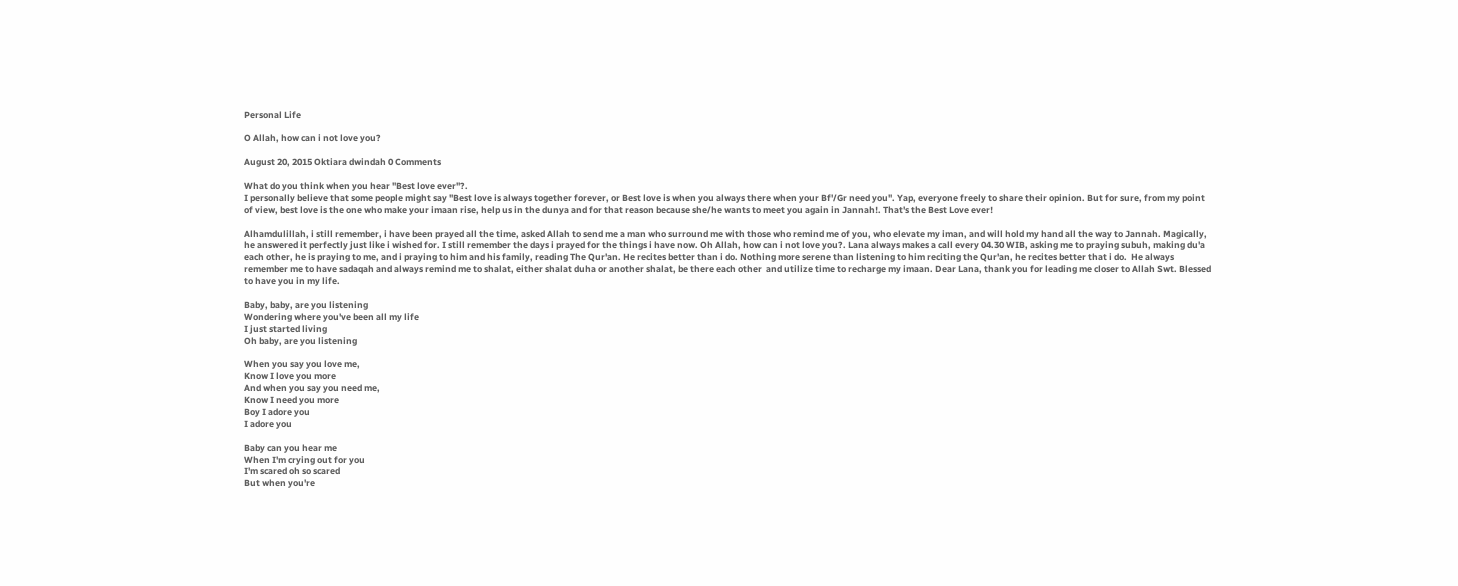Personal Life

O Allah, how can i not love you?

August 20, 2015 Oktiara dwindah 0 Comments

What do you think when you hear "Best love ever"?.
I personally believe that some people might say "Best love is always together forever, or Best love is when you always there when your Bf'/Gr need you". Yap, everyone freely to share their opinion. But for sure, from my point of view, best love is the one who make your imaan rise, help us in the dunya and for that reason because she/he wants to meet you again in Jannah!. That's the Best Love ever!

Alhamdulillah, i still remember, i have been prayed all the time, asked Allah to send me a man who surround me with those who remind me of you, who elevate my iman, and will hold my hand all the way to Jannah. Magically, he answered it perfectly just like i wished for. I still remember the days i prayed for the things i have now. Oh Allah, how can i not love you?. Lana always makes a call every 04.30 WIB, asking me to praying subuh, making du'a each other, he is praying to me, and i praying to him and his family, reading The Qur'an. He recites better than i do. Nothing more serene than listening to him reciting the Qur'an, he recites better that i do.  He always remember me to have sadaqah and always remind me to shalat, either shalat duha or another shalat, be there each other  and utilize time to recharge my imaan. Dear Lana, thank you for leading me closer to Allah Swt. Blessed to have you in my life.

Baby, baby, are you listening
Wondering where you've been all my life
I just started living
Oh baby, are you listening

When you say you love me,
Know I love you more
And when you say you need me,
Know I need you more
Boy I adore you
I adore you

Baby can you hear me
When I'm crying out for you
I'm scared oh so scared
But when you're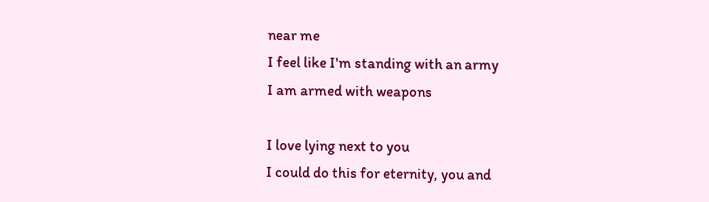near me
I feel like I'm standing with an army
I am armed with weapons

I love lying next to you
I could do this for eternity, you and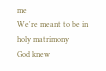me
We're meant to be in holy matrimony
God knew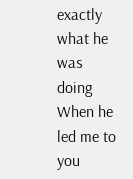exactly what he was doing
When he led me to you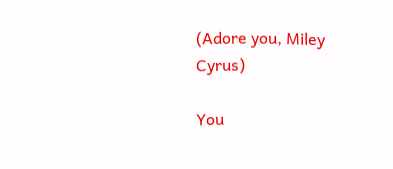(Adore you, Miley Cyrus)

You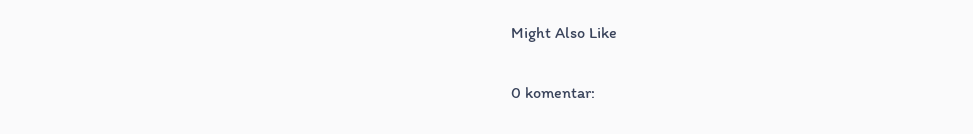Might Also Like

0 komentar: